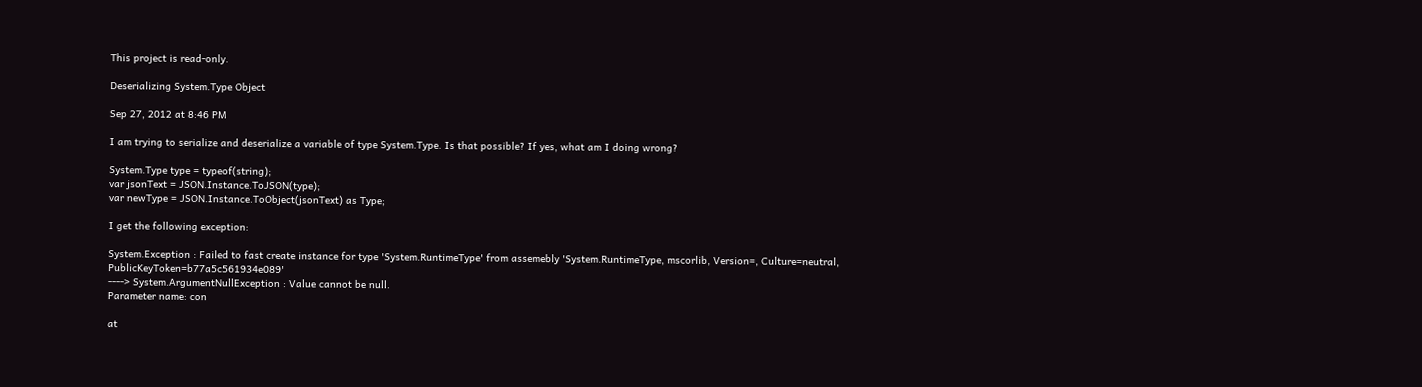This project is read-only.

Deserializing System.Type Object

Sep 27, 2012 at 8:46 PM

I am trying to serialize and deserialize a variable of type System.Type. Is that possible? If yes, what am I doing wrong?

System.Type type = typeof(string);
var jsonText = JSON.Instance.ToJSON(type);
var newType = JSON.Instance.ToObject(jsonText) as Type;

I get the following exception:

System.Exception : Failed to fast create instance for type 'System.RuntimeType' from assemebly 'System.RuntimeType, mscorlib, Version=, Culture=neutral, PublicKeyToken=b77a5c561934e089'
----> System.ArgumentNullException : Value cannot be null.
Parameter name: con

at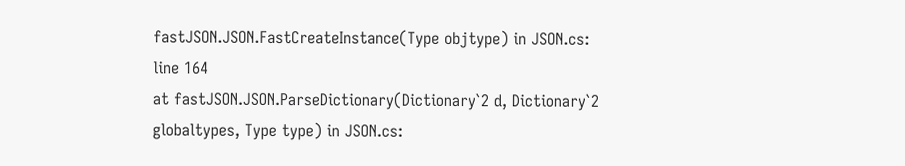fastJSON.JSON.FastCreateInstance(Type objtype) in JSON.cs: line 164
at fastJSON.JSON.ParseDictionary(Dictionary`2 d, Dictionary`2 globaltypes, Type type) in JSON.cs: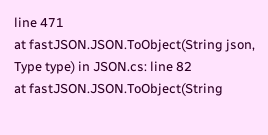line 471
at fastJSON.JSON.ToObject(String json, Type type) in JSON.cs: line 82
at fastJSON.JSON.ToObject(String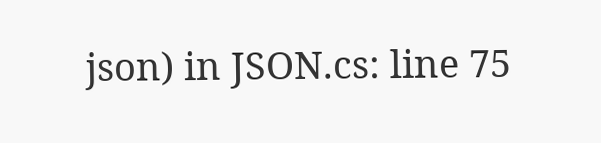json) in JSON.cs: line 75